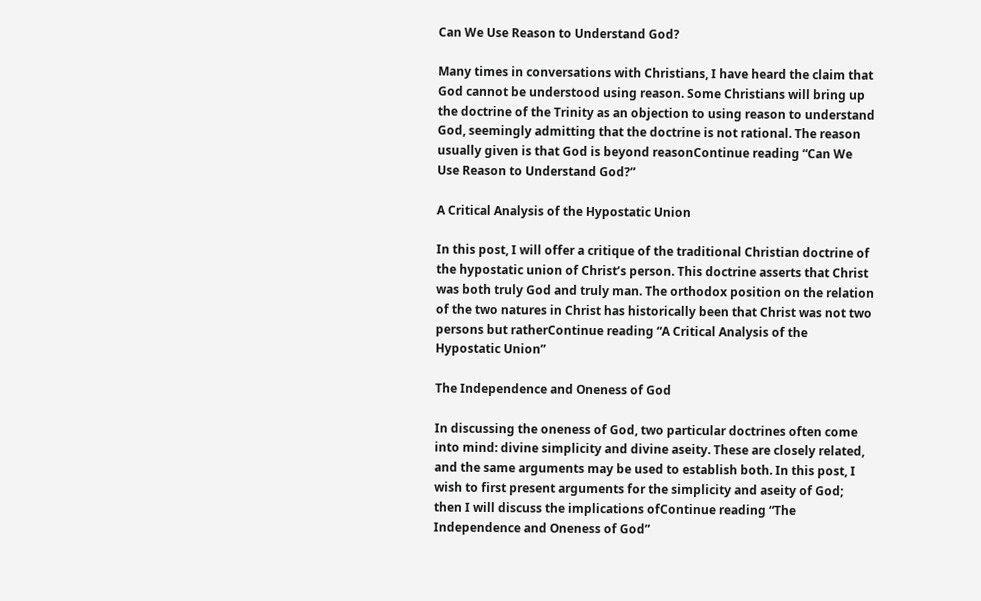Can We Use Reason to Understand God?

Many times in conversations with Christians, I have heard the claim that God cannot be understood using reason. Some Christians will bring up the doctrine of the Trinity as an objection to using reason to understand God, seemingly admitting that the doctrine is not rational. The reason usually given is that God is beyond reasonContinue reading “Can We Use Reason to Understand God?”

A Critical Analysis of the Hypostatic Union

In this post, I will offer a critique of the traditional Christian doctrine of the hypostatic union of Christ’s person. This doctrine asserts that Christ was both truly God and truly man. The orthodox position on the relation of the two natures in Christ has historically been that Christ was not two persons but ratherContinue reading “A Critical Analysis of the Hypostatic Union”

The Independence and Oneness of God

In discussing the oneness of God, two particular doctrines often come into mind: divine simplicity and divine aseity. These are closely related, and the same arguments may be used to establish both. In this post, I wish to first present arguments for the simplicity and aseity of God; then I will discuss the implications ofContinue reading “The Independence and Oneness of God”